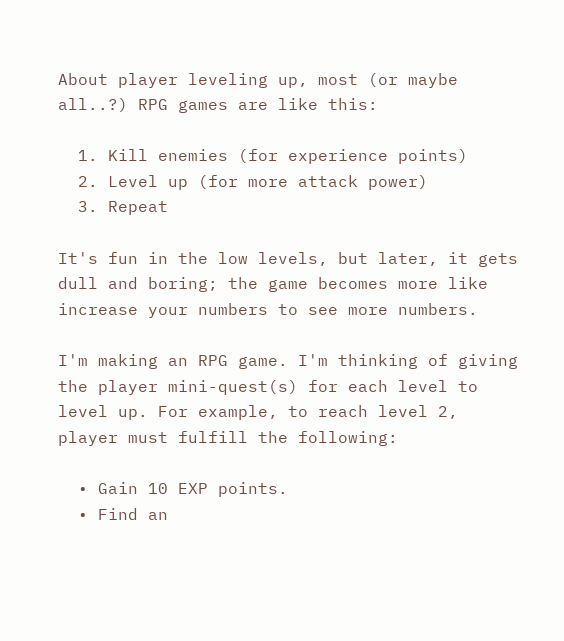About player leveling up, most (or maybe all..?) RPG games are like this:

  1. Kill enemies (for experience points)
  2. Level up (for more attack power)
  3. Repeat

It's fun in the low levels, but later, it gets dull and boring; the game becomes more like increase your numbers to see more numbers.

I'm making an RPG game. I'm thinking of giving the player mini-quest(s) for each level to level up. For example, to reach level 2, player must fulfill the following:

  • Gain 10 EXP points.
  • Find an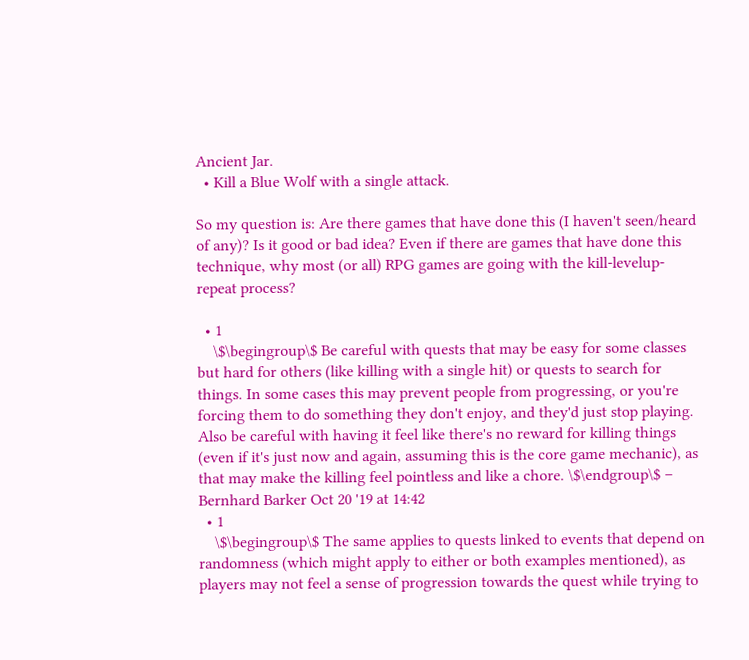Ancient Jar.
  • Kill a Blue Wolf with a single attack.

So my question is: Are there games that have done this (I haven't seen/heard of any)? Is it good or bad idea? Even if there are games that have done this technique, why most (or all) RPG games are going with the kill-levelup-repeat process?

  • 1
    \$\begingroup\$ Be careful with quests that may be easy for some classes but hard for others (like killing with a single hit) or quests to search for things. In some cases this may prevent people from progressing, or you're forcing them to do something they don't enjoy, and they'd just stop playing. Also be careful with having it feel like there's no reward for killing things (even if it's just now and again, assuming this is the core game mechanic), as that may make the killing feel pointless and like a chore. \$\endgroup\$ – Bernhard Barker Oct 20 '19 at 14:42
  • 1
    \$\begingroup\$ The same applies to quests linked to events that depend on randomness (which might apply to either or both examples mentioned), as players may not feel a sense of progression towards the quest while trying to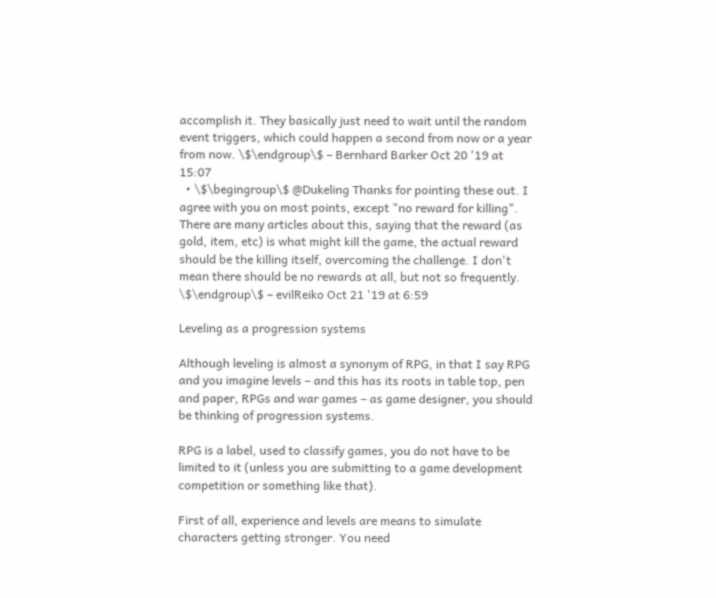accomplish it. They basically just need to wait until the random event triggers, which could happen a second from now or a year from now. \$\endgroup\$ – Bernhard Barker Oct 20 '19 at 15:07
  • \$\begingroup\$ @Dukeling Thanks for pointing these out. I agree with you on most points, except "no reward for killing". There are many articles about this, saying that the reward (as gold, item, etc) is what might kill the game, the actual reward should be the killing itself, overcoming the challenge. I don't mean there should be no rewards at all, but not so frequently. \$\endgroup\$ – evilReiko Oct 21 '19 at 6:59

Leveling as a progression systems

Although leveling is almost a synonym of RPG, in that I say RPG and you imagine levels – and this has its roots in table top, pen and paper, RPGs and war games – as game designer, you should be thinking of progression systems.

RPG is a label, used to classify games, you do not have to be limited to it (unless you are submitting to a game development competition or something like that).

First of all, experience and levels are means to simulate characters getting stronger. You need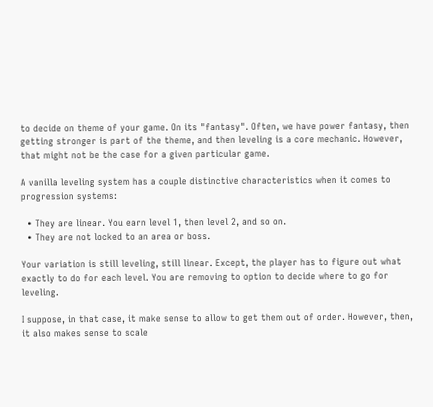to decide on theme of your game. On its "fantasy". Often, we have power fantasy, then getting stronger is part of the theme, and then leveling is a core mechanic. However, that might not be the case for a given particular game.

A vanilla leveling system has a couple distinctive characteristics when it comes to progression systems:

  • They are linear. You earn level 1, then level 2, and so on.
  • They are not locked to an area or boss.

Your variation is still leveling, still linear. Except, the player has to figure out what exactly to do for each level. You are removing to option to decide where to go for leveling.

I suppose, in that case, it make sense to allow to get them out of order. However, then, it also makes sense to scale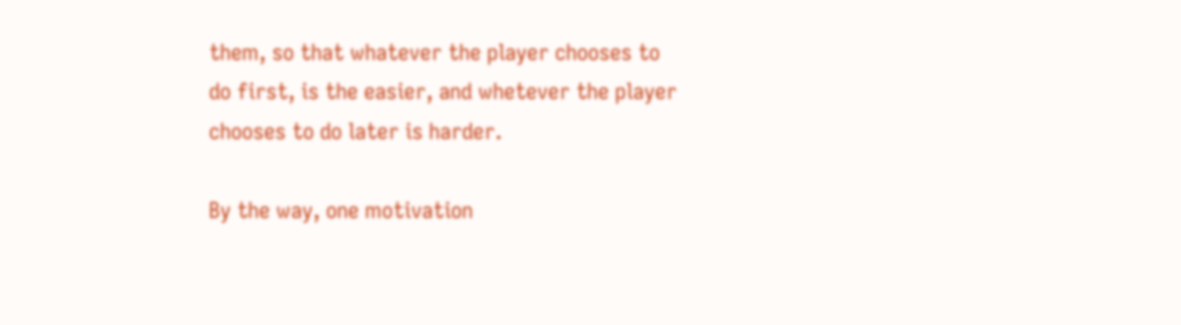them, so that whatever the player chooses to do first, is the easier, and whetever the player chooses to do later is harder.

By the way, one motivation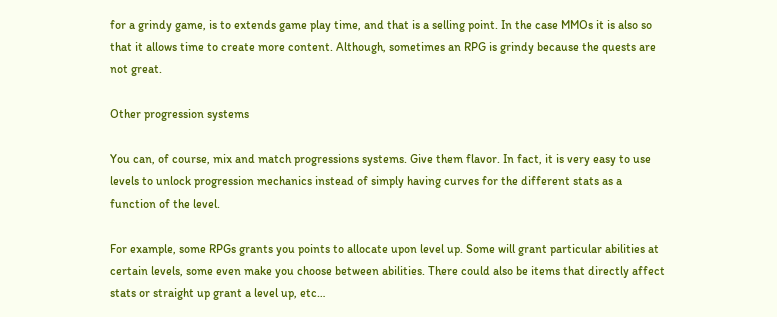for a grindy game, is to extends game play time, and that is a selling point. In the case MMOs it is also so that it allows time to create more content. Although, sometimes an RPG is grindy because the quests are not great.

Other progression systems

You can, of course, mix and match progressions systems. Give them flavor. In fact, it is very easy to use levels to unlock progression mechanics instead of simply having curves for the different stats as a function of the level.

For example, some RPGs grants you points to allocate upon level up. Some will grant particular abilities at certain levels, some even make you choose between abilities. There could also be items that directly affect stats or straight up grant a level up, etc…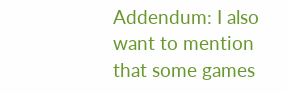Addendum: I also want to mention that some games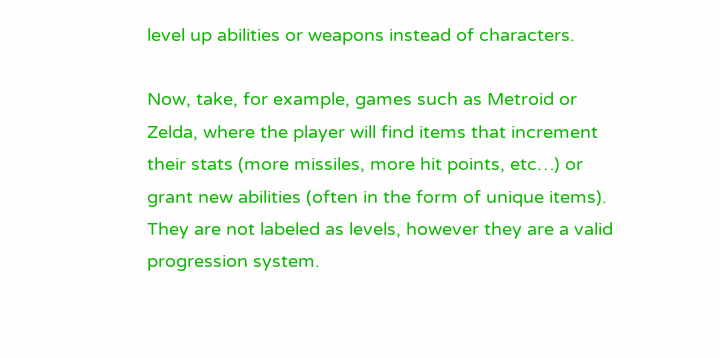level up abilities or weapons instead of characters.

Now, take, for example, games such as Metroid or Zelda, where the player will find items that increment their stats (more missiles, more hit points, etc…) or grant new abilities (often in the form of unique items). They are not labeled as levels, however they are a valid progression system.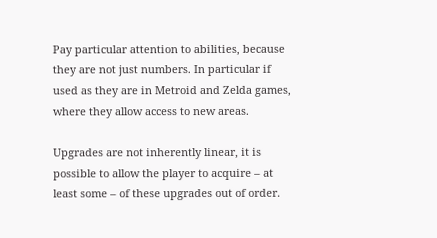Pay particular attention to abilities, because they are not just numbers. In particular if used as they are in Metroid and Zelda games, where they allow access to new areas.

Upgrades are not inherently linear, it is possible to allow the player to acquire – at least some – of these upgrades out of order.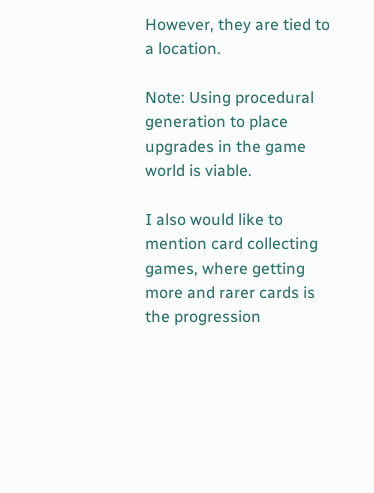However, they are tied to a location.

Note: Using procedural generation to place upgrades in the game world is viable.

I also would like to mention card collecting games, where getting more and rarer cards is the progression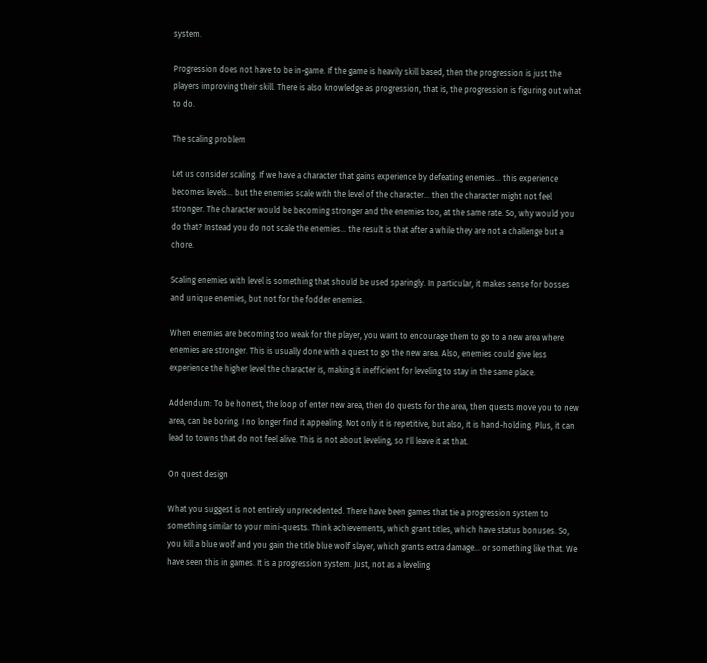system.

Progression does not have to be in-game. If the game is heavily skill based, then the progression is just the players improving their skill. There is also knowledge as progression, that is, the progression is figuring out what to do.

The scaling problem

Let us consider scaling. If we have a character that gains experience by defeating enemies… this experience becomes levels… but the enemies scale with the level of the character… then the character might not feel stronger. The character would be becoming stronger and the enemies too, at the same rate. So, why would you do that? Instead you do not scale the enemies… the result is that after a while they are not a challenge but a chore.

Scaling enemies with level is something that should be used sparingly. In particular, it makes sense for bosses and unique enemies, but not for the fodder enemies.

When enemies are becoming too weak for the player, you want to encourage them to go to a new area where enemies are stronger. This is usually done with a quest to go the new area. Also, enemies could give less experience the higher level the character is, making it inefficient for leveling to stay in the same place.

Addendum: To be honest, the loop of enter new area, then do quests for the area, then quests move you to new area, can be boring. I no longer find it appealing. Not only it is repetitive, but also, it is hand-holding. Plus, it can lead to towns that do not feel alive. This is not about leveling, so I'll leave it at that.

On quest design

What you suggest is not entirely unprecedented. There have been games that tie a progression system to something similar to your mini-quests. Think achievements, which grant titles, which have status bonuses. So, you kill a blue wolf and you gain the title blue wolf slayer, which grants extra damage… or something like that. We have seen this in games. It is a progression system. Just, not as a leveling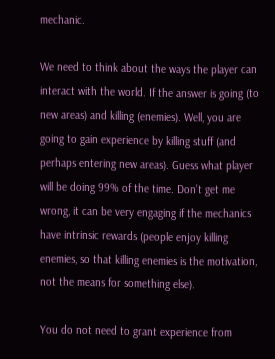mechanic.

We need to think about the ways the player can interact with the world. If the answer is going (to new areas) and killing (enemies). Well, you are going to gain experience by killing stuff (and perhaps entering new areas). Guess what player will be doing 99% of the time. Don’t get me wrong, it can be very engaging if the mechanics have intrinsic rewards (people enjoy killing enemies, so that killing enemies is the motivation, not the means for something else).

You do not need to grant experience from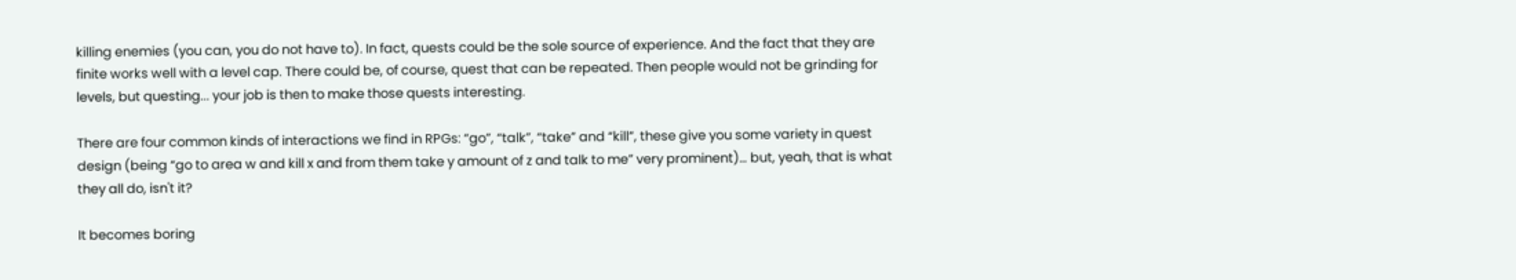killing enemies (you can, you do not have to). In fact, quests could be the sole source of experience. And the fact that they are finite works well with a level cap. There could be, of course, quest that can be repeated. Then people would not be grinding for levels, but questing... your job is then to make those quests interesting.

There are four common kinds of interactions we find in RPGs: “go”, “talk”, “take” and “kill”, these give you some variety in quest design (being “go to area w and kill x and from them take y amount of z and talk to me” very prominent)… but, yeah, that is what they all do, isn't it?

It becomes boring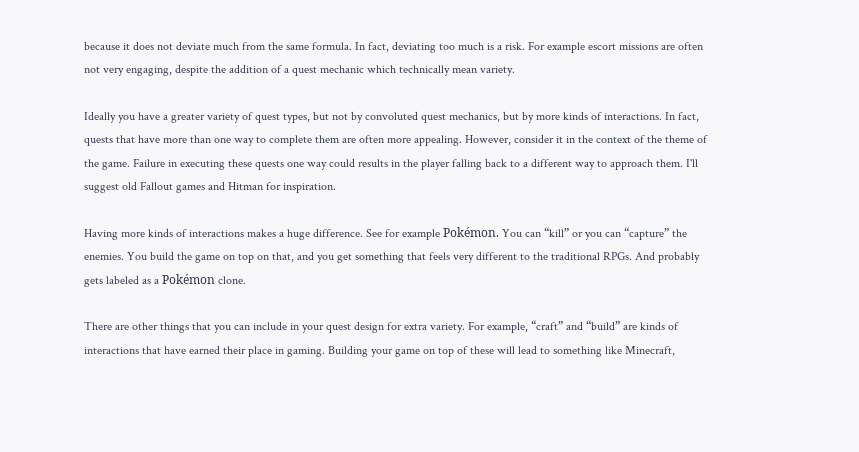because it does not deviate much from the same formula. In fact, deviating too much is a risk. For example escort missions are often not very engaging, despite the addition of a quest mechanic which technically mean variety.

Ideally you have a greater variety of quest types, but not by convoluted quest mechanics, but by more kinds of interactions. In fact, quests that have more than one way to complete them are often more appealing. However, consider it in the context of the theme of the game. Failure in executing these quests one way could results in the player falling back to a different way to approach them. I'll suggest old Fallout games and Hitman for inspiration.

Having more kinds of interactions makes a huge difference. See for example Pokémon. You can “kill” or you can “capture” the enemies. You build the game on top on that, and you get something that feels very different to the traditional RPGs. And probably gets labeled as a Pokémon clone.

There are other things that you can include in your quest design for extra variety. For example, “craft” and “build” are kinds of interactions that have earned their place in gaming. Building your game on top of these will lead to something like Minecraft,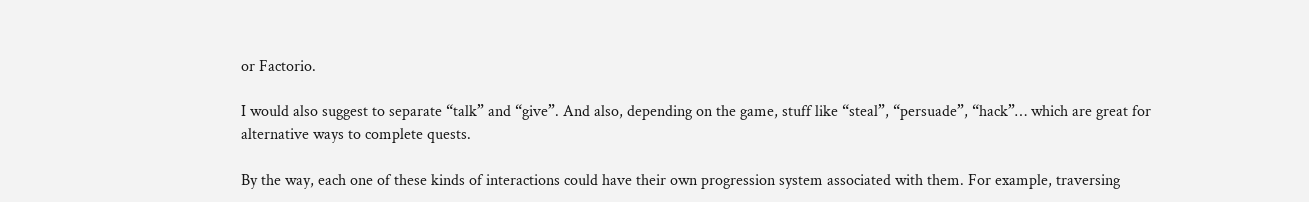or Factorio.

I would also suggest to separate “talk” and “give”. And also, depending on the game, stuff like “steal”, “persuade”, “hack”… which are great for alternative ways to complete quests.

By the way, each one of these kinds of interactions could have their own progression system associated with them. For example, traversing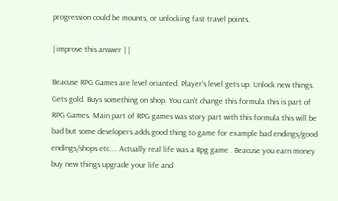progression could be mounts, or unlocking fast travel points.

| improve this answer | |

Beacuse RPG Games are level orianted. Player's level gets up. Unlock new things. Gets gold. Buys something on shop. You can't change this formula this is part of RPG Games. Main part of RPG games was story part with this formula this will be bad but some developers adds good thing to game for example bad endings/good endings/shops etc.... Actually real life was a Rpg game . Beacuse you earn money buy new things upgrade your life and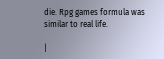die. Rpg games formula was similar to real life.

|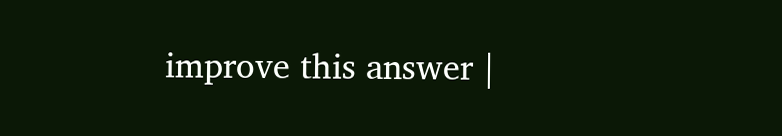improve this answer |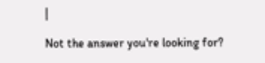|

Not the answer you're looking for?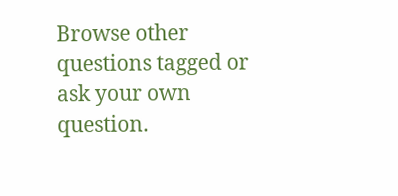Browse other questions tagged or ask your own question.